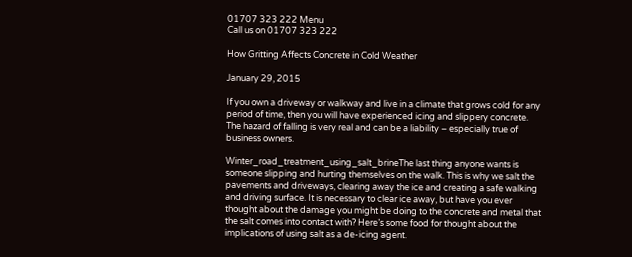01707 323 222 Menu
Call us on 01707 323 222

How Gritting Affects Concrete in Cold Weather

January 29, 2015

If you own a driveway or walkway and live in a climate that grows cold for any period of time, then you will have experienced icing and slippery concrete.
The hazard of falling is very real and can be a liability – especially true of business owners.

Winter_road_treatment_using_salt_brineThe last thing anyone wants is someone slipping and hurting themselves on the walk. This is why we salt the pavements and driveways, clearing away the ice and creating a safe walking and driving surface. It is necessary to clear ice away, but have you ever thought about the damage you might be doing to the concrete and metal that the salt comes into contact with? Here’s some food for thought about the implications of using salt as a de-icing agent.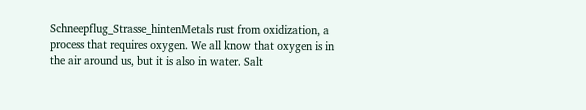Schneepflug_Strasse_hintenMetals rust from oxidization, a process that requires oxygen. We all know that oxygen is in the air around us, but it is also in water. Salt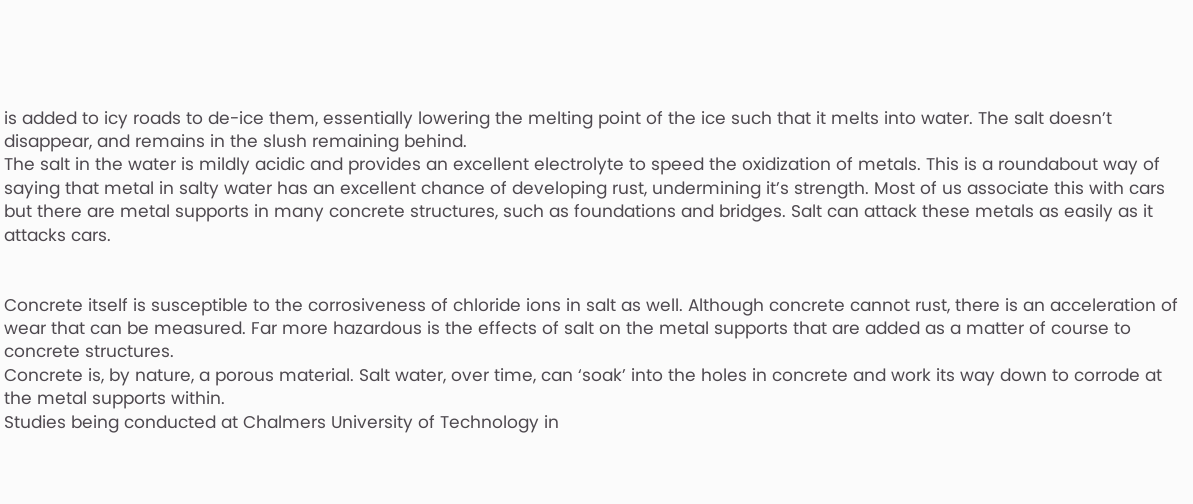is added to icy roads to de-ice them, essentially lowering the melting point of the ice such that it melts into water. The salt doesn’t disappear, and remains in the slush remaining behind.
The salt in the water is mildly acidic and provides an excellent electrolyte to speed the oxidization of metals. This is a roundabout way of saying that metal in salty water has an excellent chance of developing rust, undermining it’s strength. Most of us associate this with cars but there are metal supports in many concrete structures, such as foundations and bridges. Salt can attack these metals as easily as it attacks cars.


Concrete itself is susceptible to the corrosiveness of chloride ions in salt as well. Although concrete cannot rust, there is an acceleration of wear that can be measured. Far more hazardous is the effects of salt on the metal supports that are added as a matter of course to concrete structures.
Concrete is, by nature, a porous material. Salt water, over time, can ‘soak’ into the holes in concrete and work its way down to corrode at the metal supports within.
Studies being conducted at Chalmers University of Technology in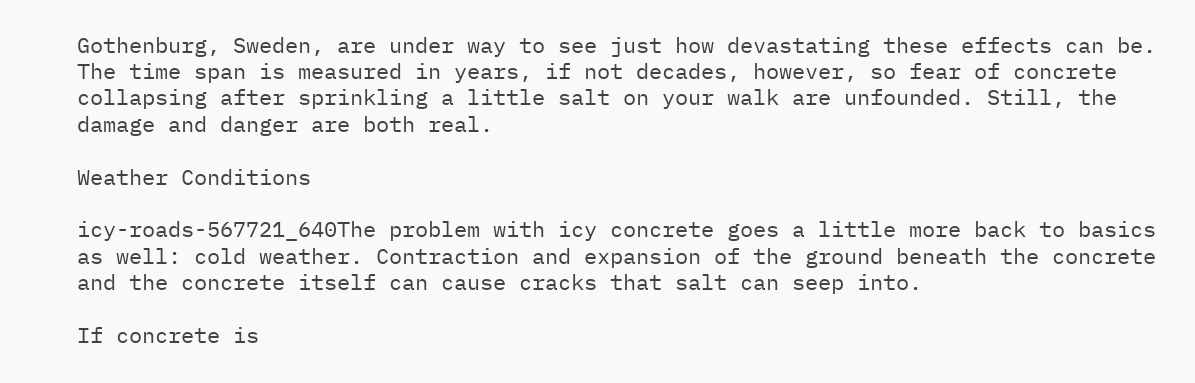Gothenburg, Sweden, are under way to see just how devastating these effects can be. The time span is measured in years, if not decades, however, so fear of concrete collapsing after sprinkling a little salt on your walk are unfounded. Still, the damage and danger are both real.

Weather Conditions

icy-roads-567721_640The problem with icy concrete goes a little more back to basics as well: cold weather. Contraction and expansion of the ground beneath the concrete and the concrete itself can cause cracks that salt can seep into.

If concrete is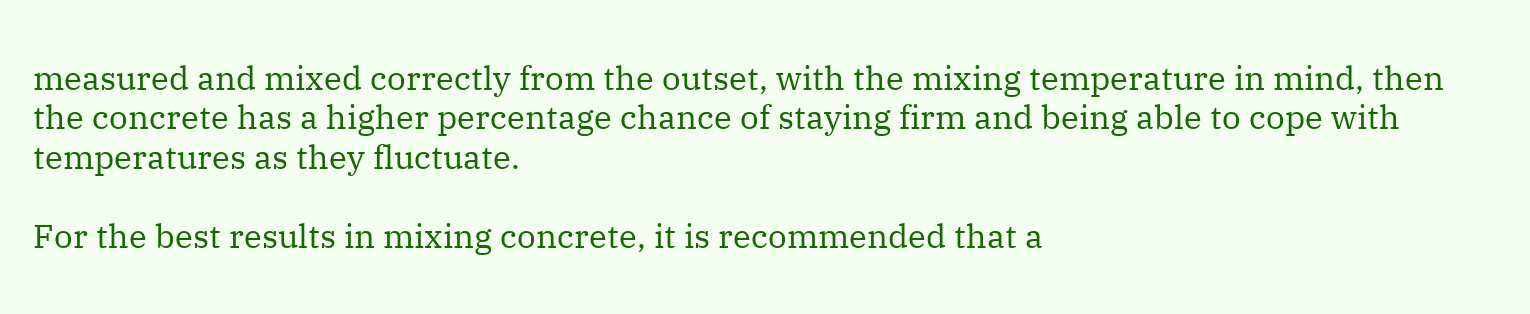measured and mixed correctly from the outset, with the mixing temperature in mind, then the concrete has a higher percentage chance of staying firm and being able to cope with temperatures as they fluctuate.

For the best results in mixing concrete, it is recommended that a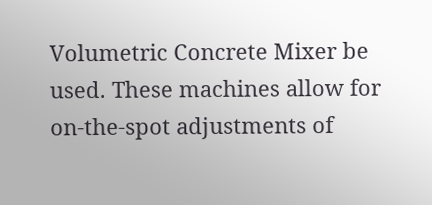Volumetric Concrete Mixer be used. These machines allow for on-the-spot adjustments of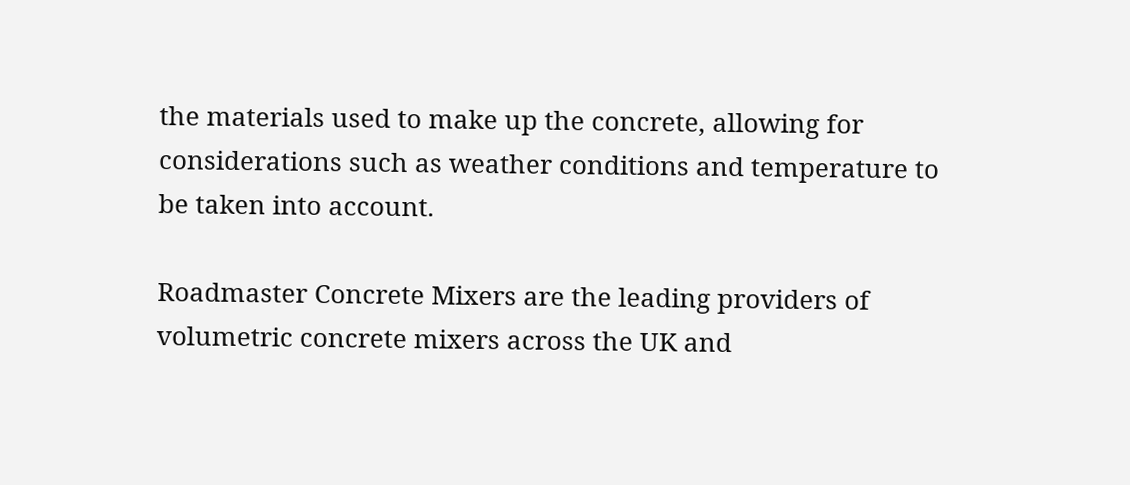the materials used to make up the concrete, allowing for considerations such as weather conditions and temperature to be taken into account.

Roadmaster Concrete Mixers are the leading providers of volumetric concrete mixers across the UK and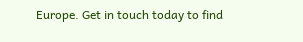Europe. Get in touch today to find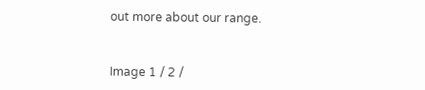out more about our range.


Image 1 / 2 /